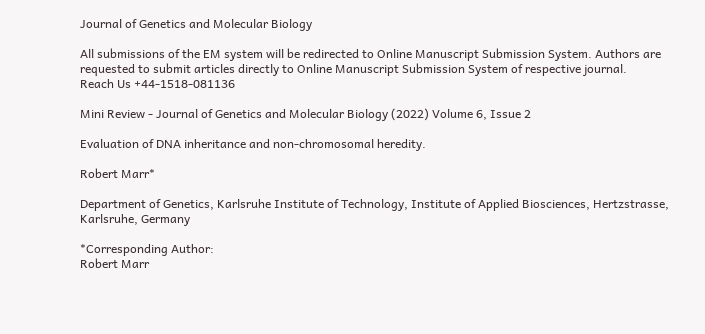Journal of Genetics and Molecular Biology

All submissions of the EM system will be redirected to Online Manuscript Submission System. Authors are requested to submit articles directly to Online Manuscript Submission System of respective journal.
Reach Us +44-1518-081136

Mini Review - Journal of Genetics and Molecular Biology (2022) Volume 6, Issue 2

Evaluation of DNA inheritance and non-chromosomal heredity.

Robert Marr*

Department of Genetics, Karlsruhe Institute of Technology, Institute of Applied Biosciences, Hertzstrasse, Karlsruhe, Germany

*Corresponding Author:
Robert Marr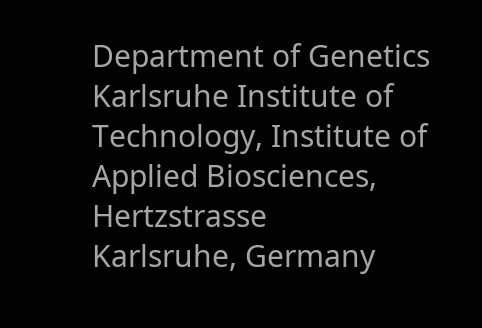Department of Genetics
Karlsruhe Institute of Technology, Institute of Applied Biosciences, Hertzstrasse
Karlsruhe, Germany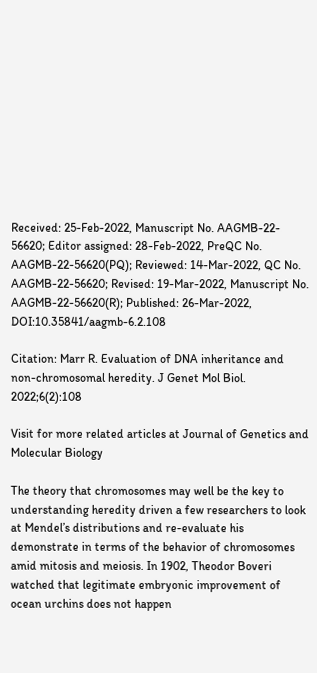Received: 25-Feb-2022, Manuscript No. AAGMB-22- 56620; Editor assigned: 28-Feb-2022, PreQC No. AAGMB-22-56620(PQ); Reviewed: 14-Mar-2022, QC No. AAGMB-22-56620; Revised: 19-Mar-2022, Manuscript No. AAGMB-22-56620(R); Published: 26-Mar-2022, DOI:10.35841/aagmb-6.2.108

Citation: Marr R. Evaluation of DNA inheritance and non-chromosomal heredity. J Genet Mol Biol. 2022;6(2):108

Visit for more related articles at Journal of Genetics and Molecular Biology

The theory that chromosomes may well be the key to understanding heredity driven a few researchers to look at Mendel’s distributions and re-evaluate his demonstrate in terms of the behavior of chromosomes amid mitosis and meiosis. In 1902, Theodor Boveri watched that legitimate embryonic improvement of ocean urchins does not happen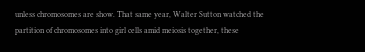unless chromosomes are show. That same year, Walter Sutton watched the partition of chromosomes into girl cells amid meiosis together, these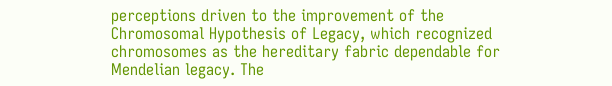perceptions driven to the improvement of the Chromosomal Hypothesis of Legacy, which recognized chromosomes as the hereditary fabric dependable for Mendelian legacy. The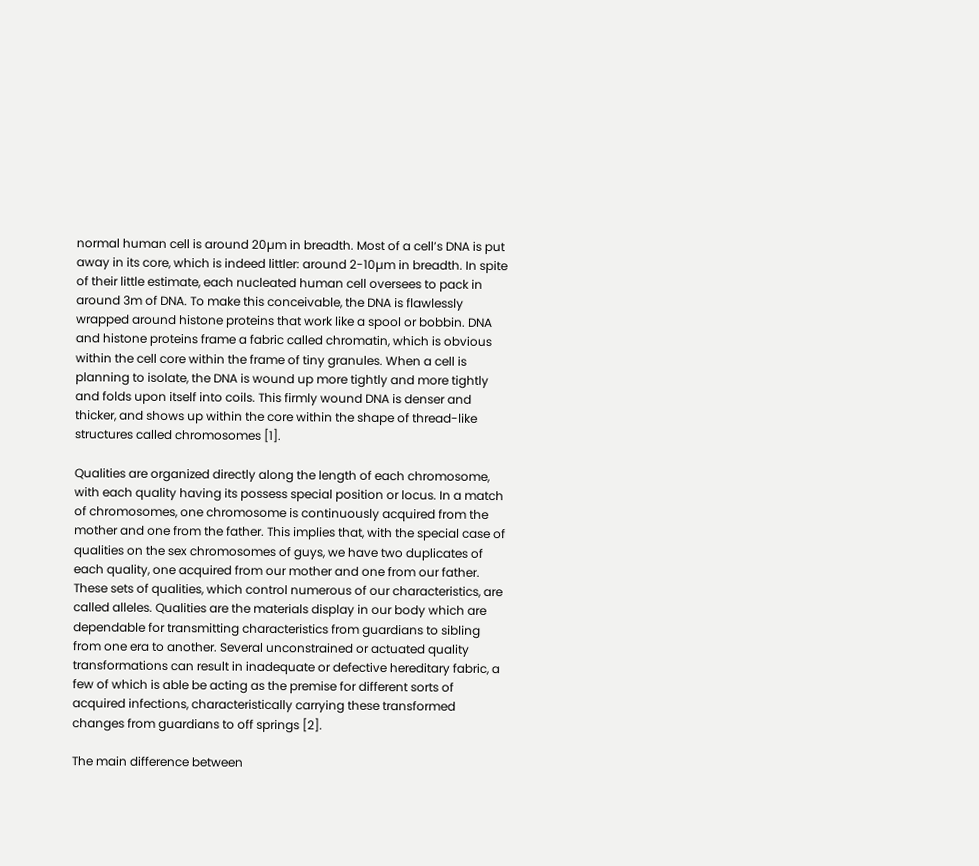normal human cell is around 20µm in breadth. Most of a cell’s DNA is put away in its core, which is indeed littler: around 2-10µm in breadth. In spite of their little estimate, each nucleated human cell oversees to pack in around 3m of DNA. To make this conceivable, the DNA is flawlessly wrapped around histone proteins that work like a spool or bobbin. DNA and histone proteins frame a fabric called chromatin, which is obvious within the cell core within the frame of tiny granules. When a cell is planning to isolate, the DNA is wound up more tightly and more tightly and folds upon itself into coils. This firmly wound DNA is denser and thicker, and shows up within the core within the shape of thread-like structures called chromosomes [1].

Qualities are organized directly along the length of each chromosome, with each quality having its possess special position or locus. In a match of chromosomes, one chromosome is continuously acquired from the mother and one from the father. This implies that, with the special case of qualities on the sex chromosomes of guys, we have two duplicates of each quality, one acquired from our mother and one from our father. These sets of qualities, which control numerous of our characteristics, are called alleles. Qualities are the materials display in our body which are dependable for transmitting characteristics from guardians to sibling from one era to another. Several unconstrained or actuated quality transformations can result in inadequate or defective hereditary fabric, a few of which is able be acting as the premise for different sorts of acquired infections, characteristically carrying these transformed changes from guardians to off springs [2].

The main difference between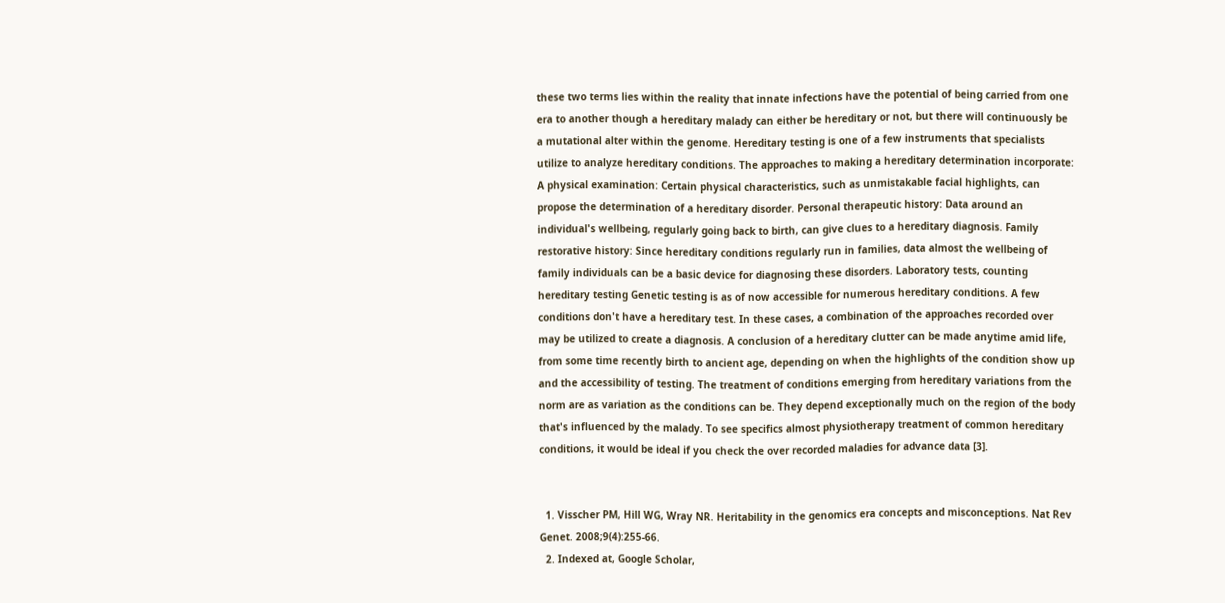these two terms lies within the reality that innate infections have the potential of being carried from one era to another though a hereditary malady can either be hereditary or not, but there will continuously be a mutational alter within the genome. Hereditary testing is one of a few instruments that specialists utilize to analyze hereditary conditions. The approaches to making a hereditary determination incorporate: A physical examination: Certain physical characteristics, such as unmistakable facial highlights, can propose the determination of a hereditary disorder. Personal therapeutic history: Data around an individual's wellbeing, regularly going back to birth, can give clues to a hereditary diagnosis. Family restorative history: Since hereditary conditions regularly run in families, data almost the wellbeing of family individuals can be a basic device for diagnosing these disorders. Laboratory tests, counting hereditary testing Genetic testing is as of now accessible for numerous hereditary conditions. A few conditions don't have a hereditary test. In these cases, a combination of the approaches recorded over may be utilized to create a diagnosis. A conclusion of a hereditary clutter can be made anytime amid life, from some time recently birth to ancient age, depending on when the highlights of the condition show up and the accessibility of testing. The treatment of conditions emerging from hereditary variations from the norm are as variation as the conditions can be. They depend exceptionally much on the region of the body that's influenced by the malady. To see specifics almost physiotherapy treatment of common hereditary conditions, it would be ideal if you check the over recorded maladies for advance data [3].


  1. Visscher PM, Hill WG, Wray NR. Heritability in the genomics era concepts and misconceptions. Nat Rev Genet. 2008;9(4):255-66.
  2. Indexed at, Google Scholar,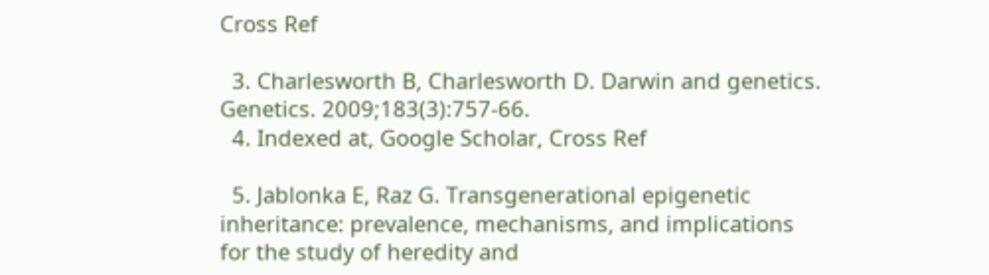Cross Ref

  3. Charlesworth B, Charlesworth D. Darwin and genetics. Genetics. 2009;183(3):757-66.
  4. Indexed at, Google Scholar, Cross Ref

  5. Jablonka E, Raz G. Transgenerational epigenetic inheritance: prevalence, mechanisms, and implications for the study of heredity and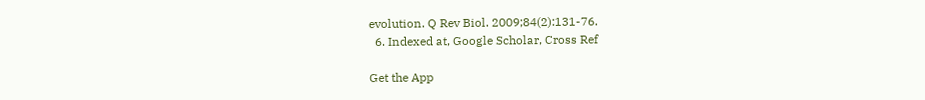evolution. Q Rev Biol. 2009;84(2):131-76.
  6. Indexed at, Google Scholar, Cross Ref

Get the App